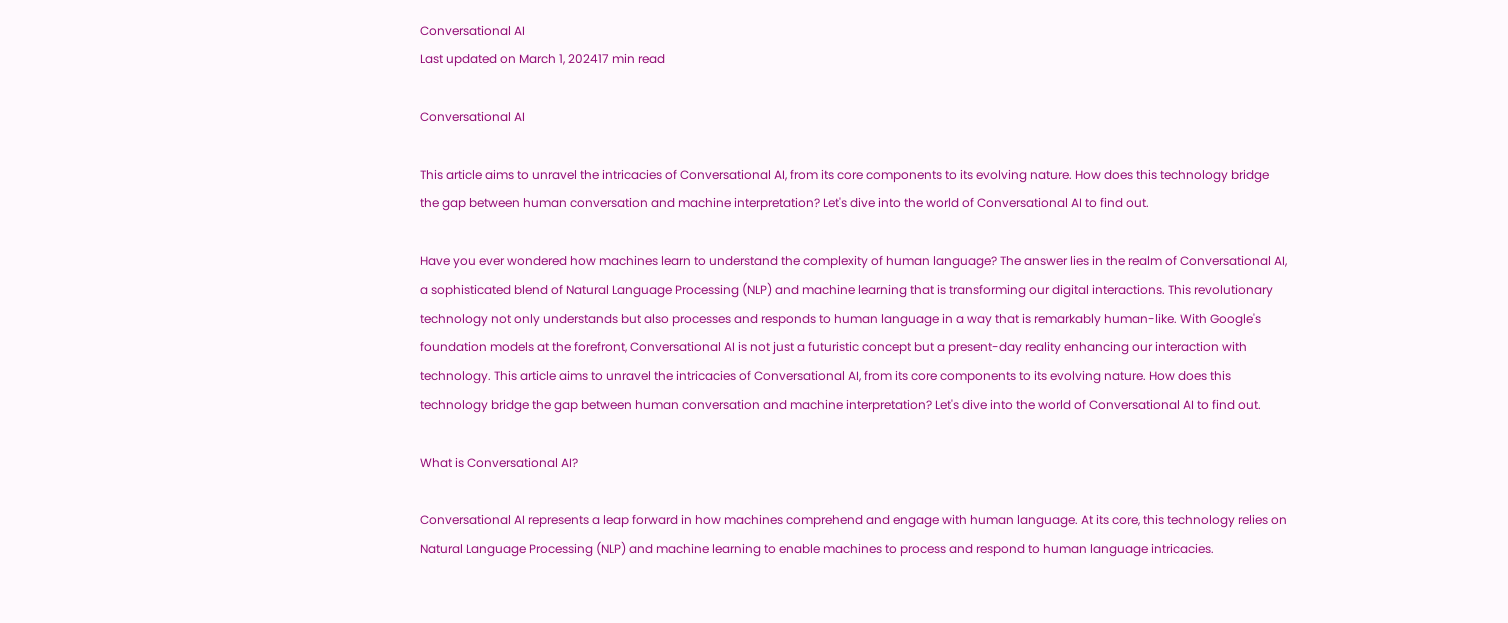Conversational AI
Last updated on March 1, 202417 min read

Conversational AI

This article aims to unravel the intricacies of Conversational AI, from its core components to its evolving nature. How does this technology bridge the gap between human conversation and machine interpretation? Let's dive into the world of Conversational AI to find out.

Have you ever wondered how machines learn to understand the complexity of human language? The answer lies in the realm of Conversational AI, a sophisticated blend of Natural Language Processing (NLP) and machine learning that is transforming our digital interactions. This revolutionary technology not only understands but also processes and responds to human language in a way that is remarkably human-like. With Google's foundation models at the forefront, Conversational AI is not just a futuristic concept but a present-day reality enhancing our interaction with technology. This article aims to unravel the intricacies of Conversational AI, from its core components to its evolving nature. How does this technology bridge the gap between human conversation and machine interpretation? Let's dive into the world of Conversational AI to find out.

What is Conversational AI?

Conversational AI represents a leap forward in how machines comprehend and engage with human language. At its core, this technology relies on Natural Language Processing (NLP) and machine learning to enable machines to process and respond to human language intricacies.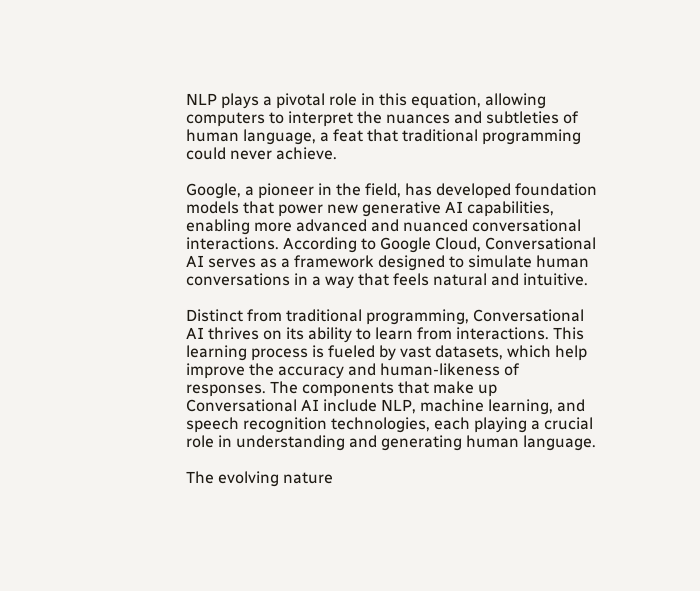NLP plays a pivotal role in this equation, allowing computers to interpret the nuances and subtleties of human language, a feat that traditional programming could never achieve.

Google, a pioneer in the field, has developed foundation models that power new generative AI capabilities, enabling more advanced and nuanced conversational interactions. According to Google Cloud, Conversational AI serves as a framework designed to simulate human conversations in a way that feels natural and intuitive.

Distinct from traditional programming, Conversational AI thrives on its ability to learn from interactions. This learning process is fueled by vast datasets, which help improve the accuracy and human-likeness of responses. The components that make up Conversational AI include NLP, machine learning, and speech recognition technologies, each playing a crucial role in understanding and generating human language.

The evolving nature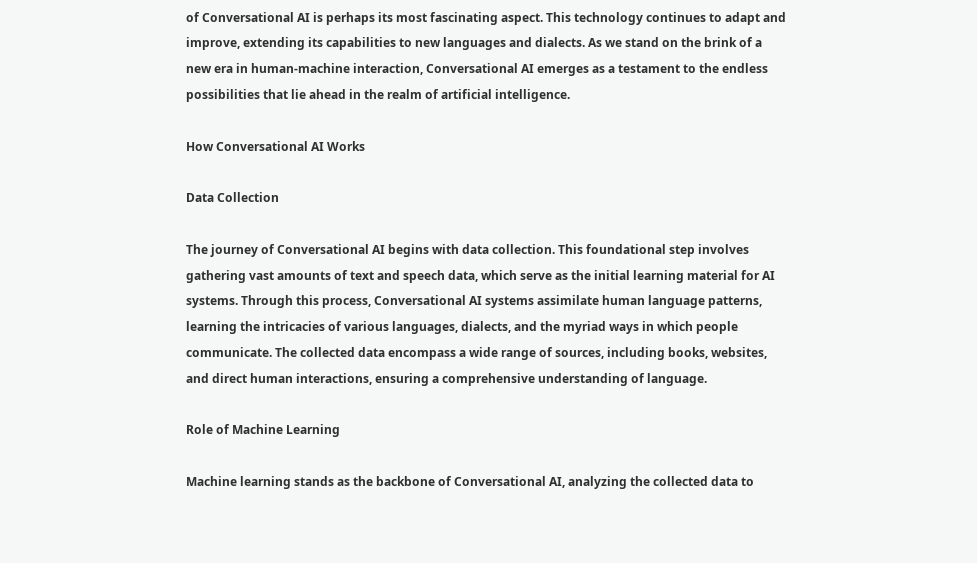of Conversational AI is perhaps its most fascinating aspect. This technology continues to adapt and improve, extending its capabilities to new languages and dialects. As we stand on the brink of a new era in human-machine interaction, Conversational AI emerges as a testament to the endless possibilities that lie ahead in the realm of artificial intelligence.

How Conversational AI Works

Data Collection

The journey of Conversational AI begins with data collection. This foundational step involves gathering vast amounts of text and speech data, which serve as the initial learning material for AI systems. Through this process, Conversational AI systems assimilate human language patterns, learning the intricacies of various languages, dialects, and the myriad ways in which people communicate. The collected data encompass a wide range of sources, including books, websites, and direct human interactions, ensuring a comprehensive understanding of language.

Role of Machine Learning

Machine learning stands as the backbone of Conversational AI, analyzing the collected data to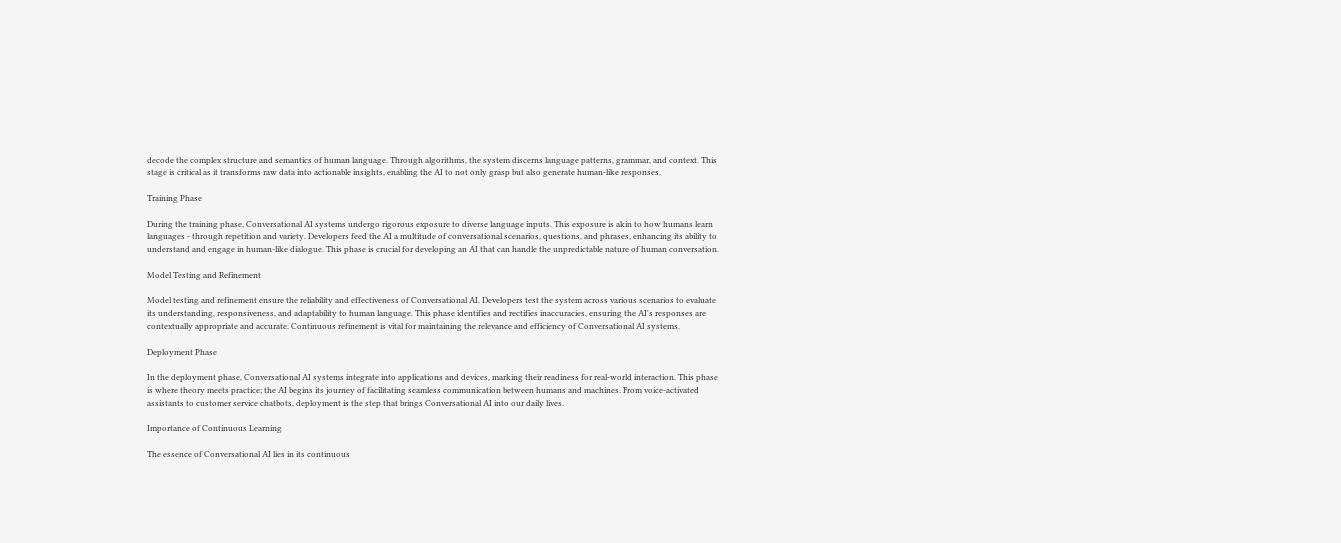decode the complex structure and semantics of human language. Through algorithms, the system discerns language patterns, grammar, and context. This stage is critical as it transforms raw data into actionable insights, enabling the AI to not only grasp but also generate human-like responses.

Training Phase

During the training phase, Conversational AI systems undergo rigorous exposure to diverse language inputs. This exposure is akin to how humans learn languages - through repetition and variety. Developers feed the AI a multitude of conversational scenarios, questions, and phrases, enhancing its ability to understand and engage in human-like dialogue. This phase is crucial for developing an AI that can handle the unpredictable nature of human conversation.

Model Testing and Refinement

Model testing and refinement ensure the reliability and effectiveness of Conversational AI. Developers test the system across various scenarios to evaluate its understanding, responsiveness, and adaptability to human language. This phase identifies and rectifies inaccuracies, ensuring the AI's responses are contextually appropriate and accurate. Continuous refinement is vital for maintaining the relevance and efficiency of Conversational AI systems.

Deployment Phase

In the deployment phase, Conversational AI systems integrate into applications and devices, marking their readiness for real-world interaction. This phase is where theory meets practice; the AI begins its journey of facilitating seamless communication between humans and machines. From voice-activated assistants to customer service chatbots, deployment is the step that brings Conversational AI into our daily lives.

Importance of Continuous Learning

The essence of Conversational AI lies in its continuous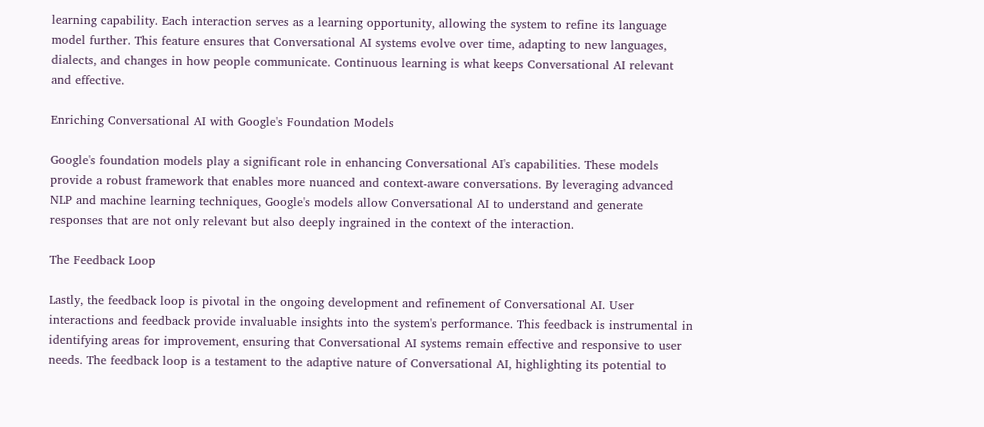learning capability. Each interaction serves as a learning opportunity, allowing the system to refine its language model further. This feature ensures that Conversational AI systems evolve over time, adapting to new languages, dialects, and changes in how people communicate. Continuous learning is what keeps Conversational AI relevant and effective.

Enriching Conversational AI with Google's Foundation Models

Google's foundation models play a significant role in enhancing Conversational AI's capabilities. These models provide a robust framework that enables more nuanced and context-aware conversations. By leveraging advanced NLP and machine learning techniques, Google's models allow Conversational AI to understand and generate responses that are not only relevant but also deeply ingrained in the context of the interaction.

The Feedback Loop

Lastly, the feedback loop is pivotal in the ongoing development and refinement of Conversational AI. User interactions and feedback provide invaluable insights into the system's performance. This feedback is instrumental in identifying areas for improvement, ensuring that Conversational AI systems remain effective and responsive to user needs. The feedback loop is a testament to the adaptive nature of Conversational AI, highlighting its potential to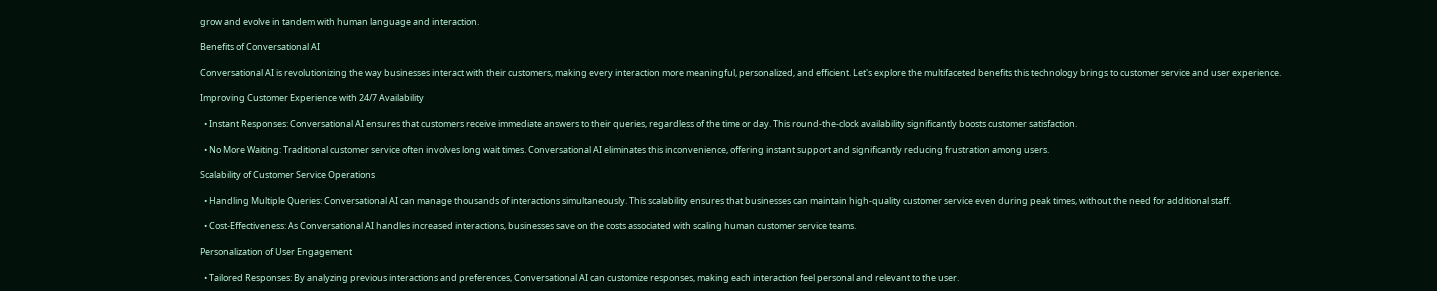grow and evolve in tandem with human language and interaction.

Benefits of Conversational AI

Conversational AI is revolutionizing the way businesses interact with their customers, making every interaction more meaningful, personalized, and efficient. Let's explore the multifaceted benefits this technology brings to customer service and user experience.

Improving Customer Experience with 24/7 Availability

  • Instant Responses: Conversational AI ensures that customers receive immediate answers to their queries, regardless of the time or day. This round-the-clock availability significantly boosts customer satisfaction.

  • No More Waiting: Traditional customer service often involves long wait times. Conversational AI eliminates this inconvenience, offering instant support and significantly reducing frustration among users.

Scalability of Customer Service Operations

  • Handling Multiple Queries: Conversational AI can manage thousands of interactions simultaneously. This scalability ensures that businesses can maintain high-quality customer service even during peak times, without the need for additional staff.

  • Cost-Effectiveness: As Conversational AI handles increased interactions, businesses save on the costs associated with scaling human customer service teams.

Personalization of User Engagement

  • Tailored Responses: By analyzing previous interactions and preferences, Conversational AI can customize responses, making each interaction feel personal and relevant to the user.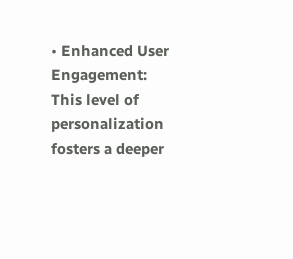• Enhanced User Engagement: This level of personalization fosters a deeper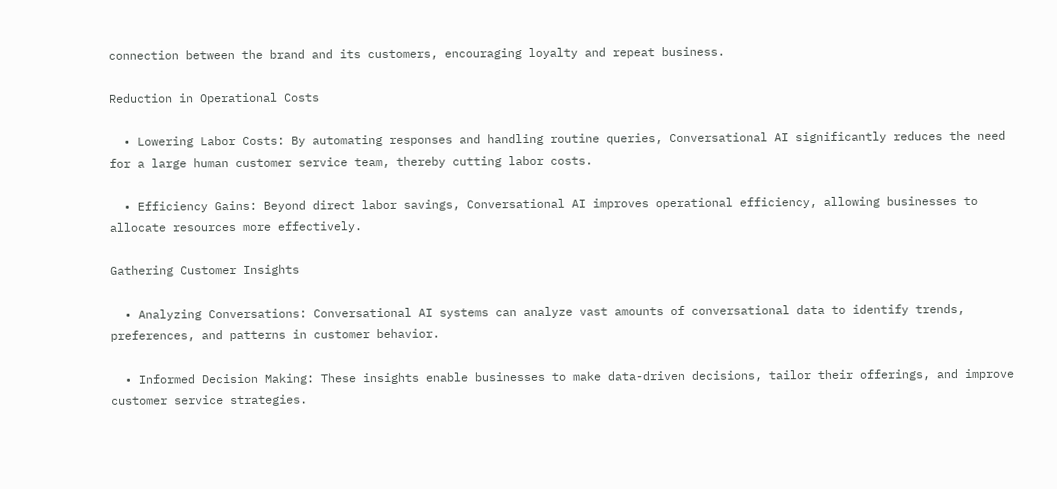connection between the brand and its customers, encouraging loyalty and repeat business.

Reduction in Operational Costs

  • Lowering Labor Costs: By automating responses and handling routine queries, Conversational AI significantly reduces the need for a large human customer service team, thereby cutting labor costs.

  • Efficiency Gains: Beyond direct labor savings, Conversational AI improves operational efficiency, allowing businesses to allocate resources more effectively.

Gathering Customer Insights

  • Analyzing Conversations: Conversational AI systems can analyze vast amounts of conversational data to identify trends, preferences, and patterns in customer behavior.

  • Informed Decision Making: These insights enable businesses to make data-driven decisions, tailor their offerings, and improve customer service strategies.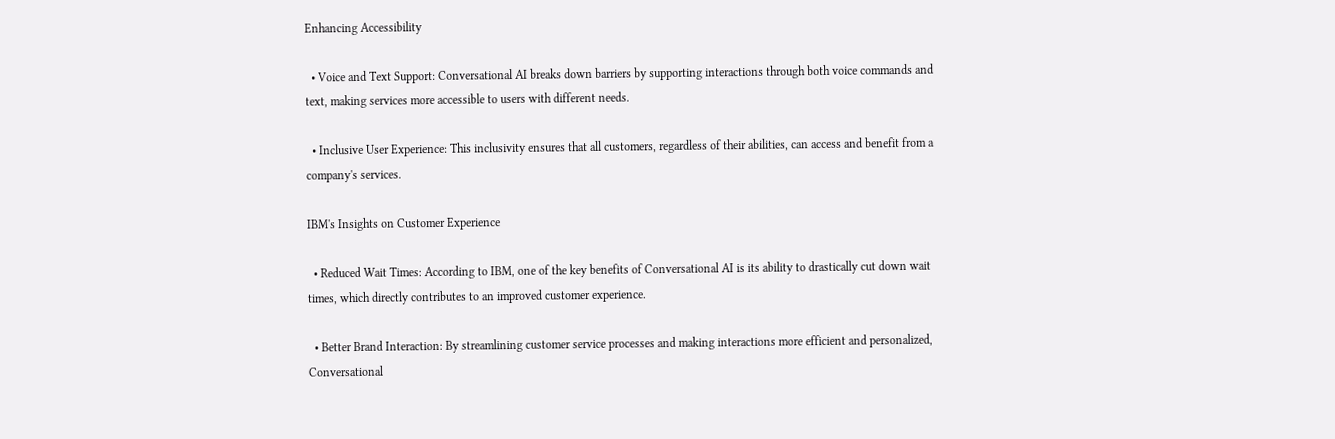Enhancing Accessibility

  • Voice and Text Support: Conversational AI breaks down barriers by supporting interactions through both voice commands and text, making services more accessible to users with different needs.

  • Inclusive User Experience: This inclusivity ensures that all customers, regardless of their abilities, can access and benefit from a company's services.

IBM's Insights on Customer Experience

  • Reduced Wait Times: According to IBM, one of the key benefits of Conversational AI is its ability to drastically cut down wait times, which directly contributes to an improved customer experience.

  • Better Brand Interaction: By streamlining customer service processes and making interactions more efficient and personalized, Conversational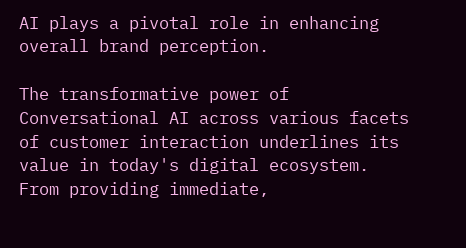AI plays a pivotal role in enhancing overall brand perception.

The transformative power of Conversational AI across various facets of customer interaction underlines its value in today's digital ecosystem. From providing immediate,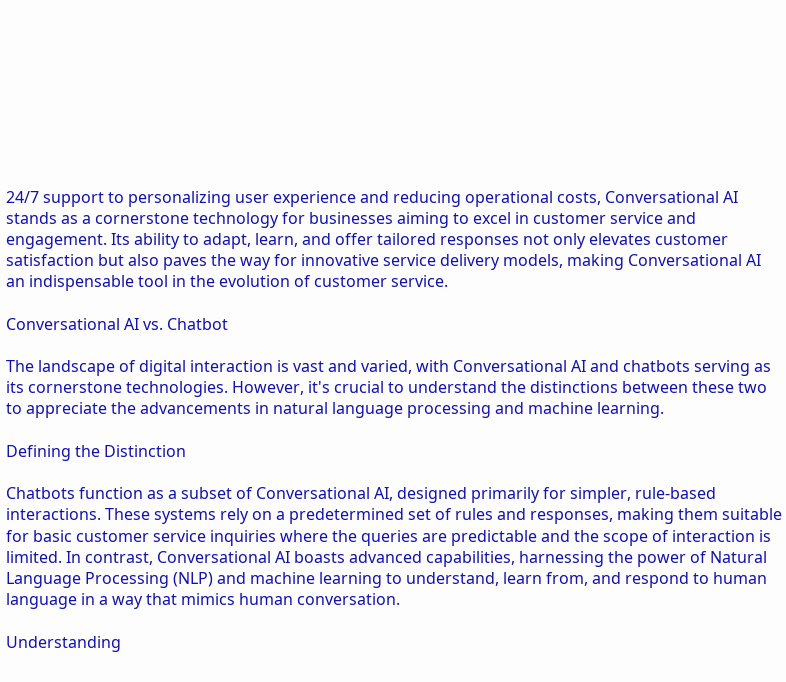24/7 support to personalizing user experience and reducing operational costs, Conversational AI stands as a cornerstone technology for businesses aiming to excel in customer service and engagement. Its ability to adapt, learn, and offer tailored responses not only elevates customer satisfaction but also paves the way for innovative service delivery models, making Conversational AI an indispensable tool in the evolution of customer service.

Conversational AI vs. Chatbot

The landscape of digital interaction is vast and varied, with Conversational AI and chatbots serving as its cornerstone technologies. However, it's crucial to understand the distinctions between these two to appreciate the advancements in natural language processing and machine learning.

Defining the Distinction

Chatbots function as a subset of Conversational AI, designed primarily for simpler, rule-based interactions. These systems rely on a predetermined set of rules and responses, making them suitable for basic customer service inquiries where the queries are predictable and the scope of interaction is limited. In contrast, Conversational AI boasts advanced capabilities, harnessing the power of Natural Language Processing (NLP) and machine learning to understand, learn from, and respond to human language in a way that mimics human conversation.

Understanding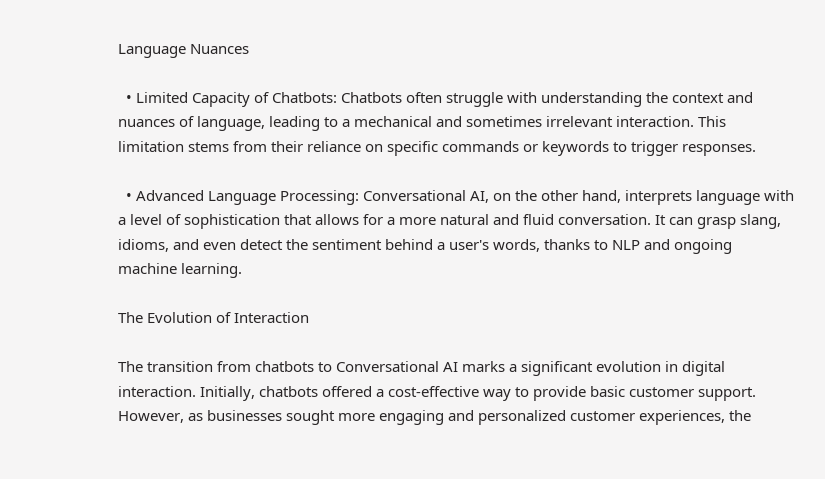Language Nuances

  • Limited Capacity of Chatbots: Chatbots often struggle with understanding the context and nuances of language, leading to a mechanical and sometimes irrelevant interaction. This limitation stems from their reliance on specific commands or keywords to trigger responses.

  • Advanced Language Processing: Conversational AI, on the other hand, interprets language with a level of sophistication that allows for a more natural and fluid conversation. It can grasp slang, idioms, and even detect the sentiment behind a user's words, thanks to NLP and ongoing machine learning.

The Evolution of Interaction

The transition from chatbots to Conversational AI marks a significant evolution in digital interaction. Initially, chatbots offered a cost-effective way to provide basic customer support. However, as businesses sought more engaging and personalized customer experiences, the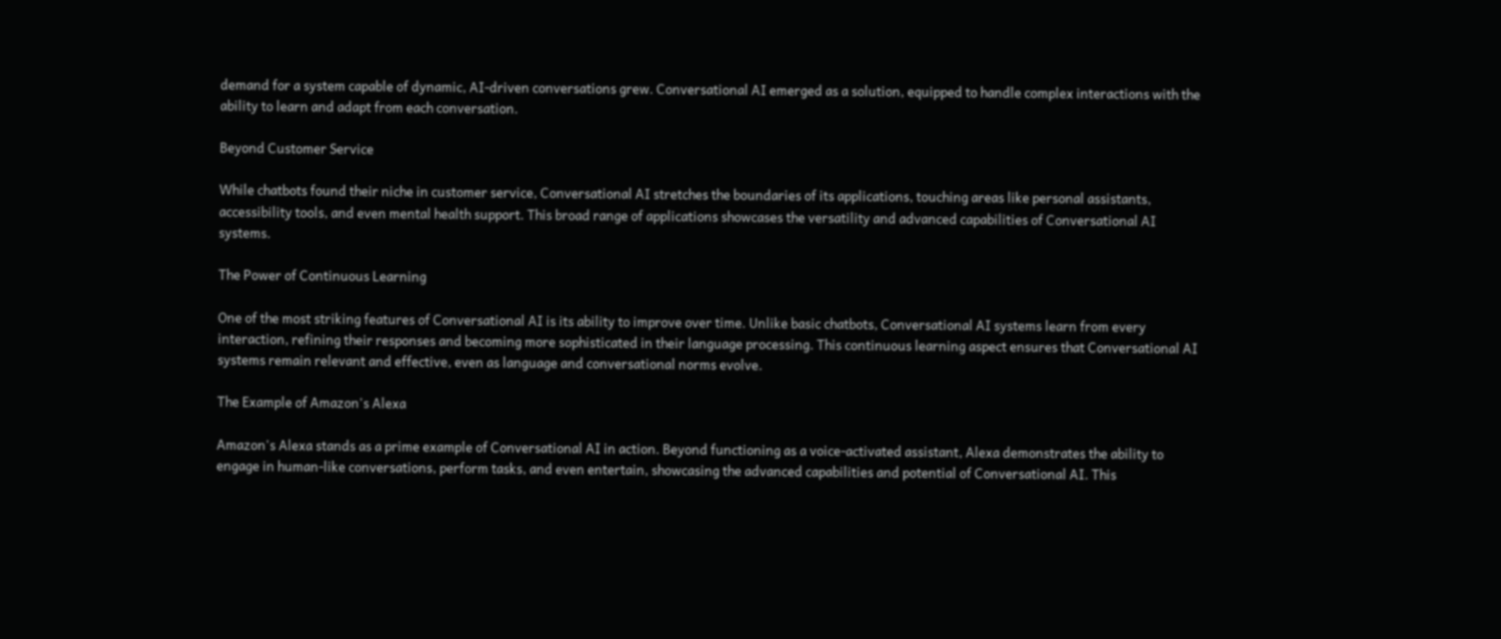demand for a system capable of dynamic, AI-driven conversations grew. Conversational AI emerged as a solution, equipped to handle complex interactions with the ability to learn and adapt from each conversation.

Beyond Customer Service

While chatbots found their niche in customer service, Conversational AI stretches the boundaries of its applications, touching areas like personal assistants, accessibility tools, and even mental health support. This broad range of applications showcases the versatility and advanced capabilities of Conversational AI systems.

The Power of Continuous Learning

One of the most striking features of Conversational AI is its ability to improve over time. Unlike basic chatbots, Conversational AI systems learn from every interaction, refining their responses and becoming more sophisticated in their language processing. This continuous learning aspect ensures that Conversational AI systems remain relevant and effective, even as language and conversational norms evolve.

The Example of Amazon's Alexa

Amazon's Alexa stands as a prime example of Conversational AI in action. Beyond functioning as a voice-activated assistant, Alexa demonstrates the ability to engage in human-like conversations, perform tasks, and even entertain, showcasing the advanced capabilities and potential of Conversational AI. This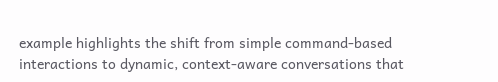example highlights the shift from simple command-based interactions to dynamic, context-aware conversations that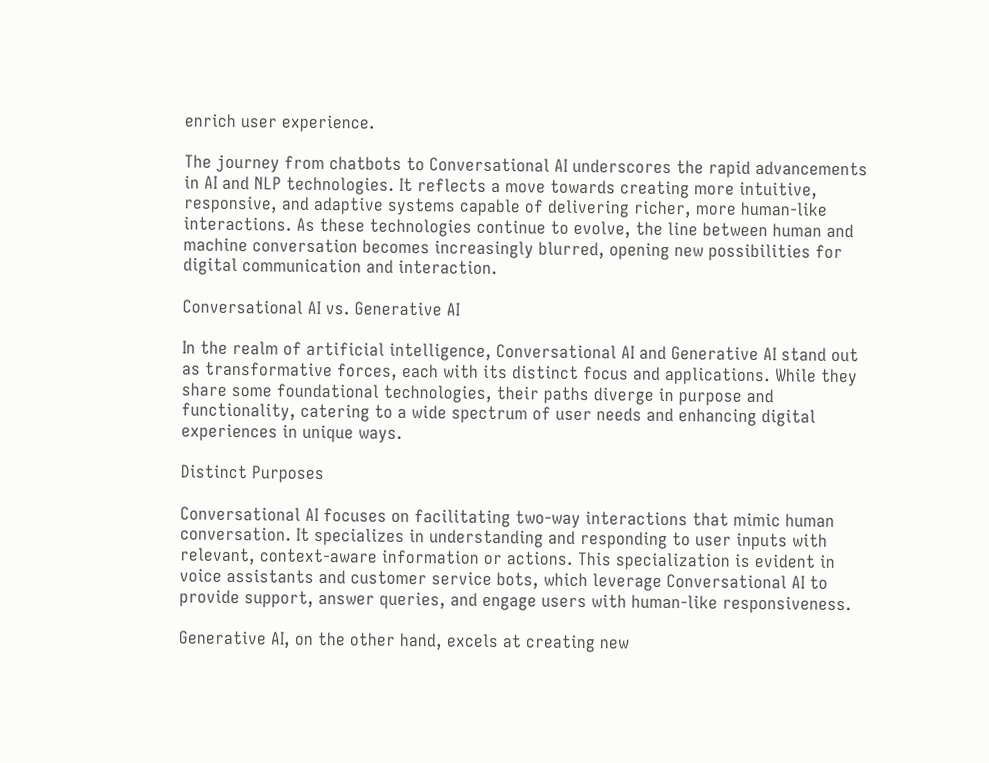enrich user experience.

The journey from chatbots to Conversational AI underscores the rapid advancements in AI and NLP technologies. It reflects a move towards creating more intuitive, responsive, and adaptive systems capable of delivering richer, more human-like interactions. As these technologies continue to evolve, the line between human and machine conversation becomes increasingly blurred, opening new possibilities for digital communication and interaction.

Conversational AI vs. Generative AI

In the realm of artificial intelligence, Conversational AI and Generative AI stand out as transformative forces, each with its distinct focus and applications. While they share some foundational technologies, their paths diverge in purpose and functionality, catering to a wide spectrum of user needs and enhancing digital experiences in unique ways.

Distinct Purposes

Conversational AI focuses on facilitating two-way interactions that mimic human conversation. It specializes in understanding and responding to user inputs with relevant, context-aware information or actions. This specialization is evident in voice assistants and customer service bots, which leverage Conversational AI to provide support, answer queries, and engage users with human-like responsiveness.

Generative AI, on the other hand, excels at creating new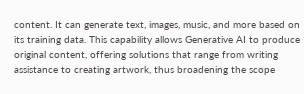content. It can generate text, images, music, and more based on its training data. This capability allows Generative AI to produce original content, offering solutions that range from writing assistance to creating artwork, thus broadening the scope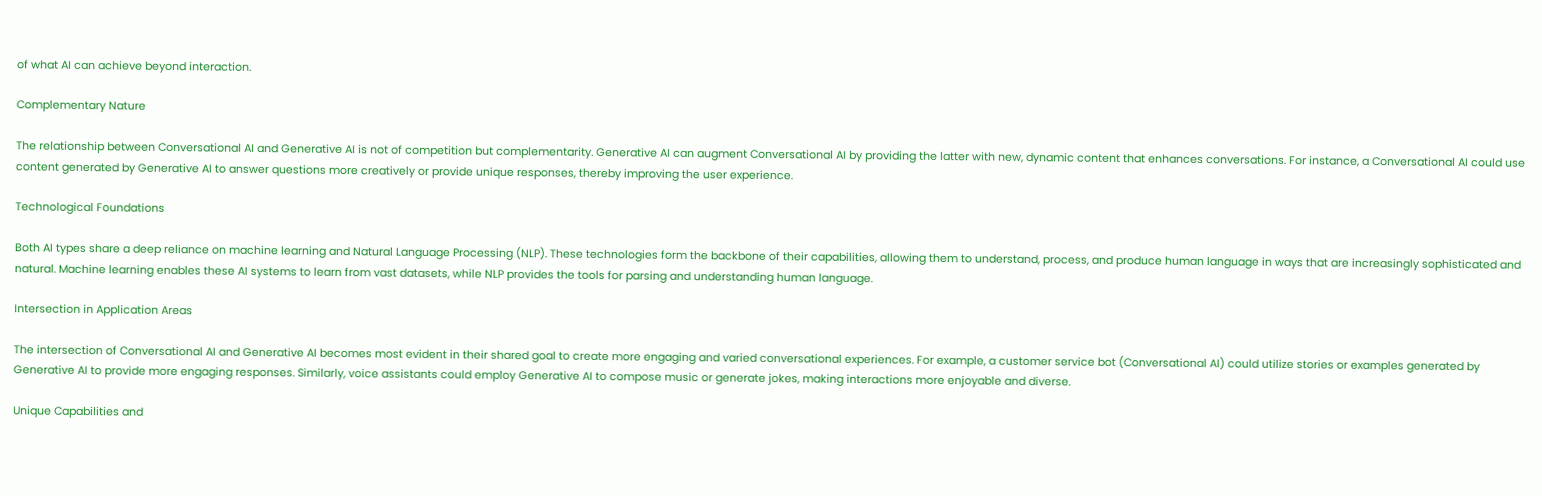of what AI can achieve beyond interaction.

Complementary Nature

The relationship between Conversational AI and Generative AI is not of competition but complementarity. Generative AI can augment Conversational AI by providing the latter with new, dynamic content that enhances conversations. For instance, a Conversational AI could use content generated by Generative AI to answer questions more creatively or provide unique responses, thereby improving the user experience.

Technological Foundations

Both AI types share a deep reliance on machine learning and Natural Language Processing (NLP). These technologies form the backbone of their capabilities, allowing them to understand, process, and produce human language in ways that are increasingly sophisticated and natural. Machine learning enables these AI systems to learn from vast datasets, while NLP provides the tools for parsing and understanding human language.

Intersection in Application Areas

The intersection of Conversational AI and Generative AI becomes most evident in their shared goal to create more engaging and varied conversational experiences. For example, a customer service bot (Conversational AI) could utilize stories or examples generated by Generative AI to provide more engaging responses. Similarly, voice assistants could employ Generative AI to compose music or generate jokes, making interactions more enjoyable and diverse.

Unique Capabilities and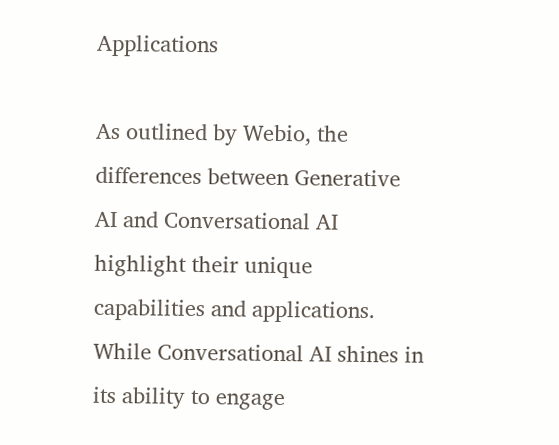Applications

As outlined by Webio, the differences between Generative AI and Conversational AI highlight their unique capabilities and applications. While Conversational AI shines in its ability to engage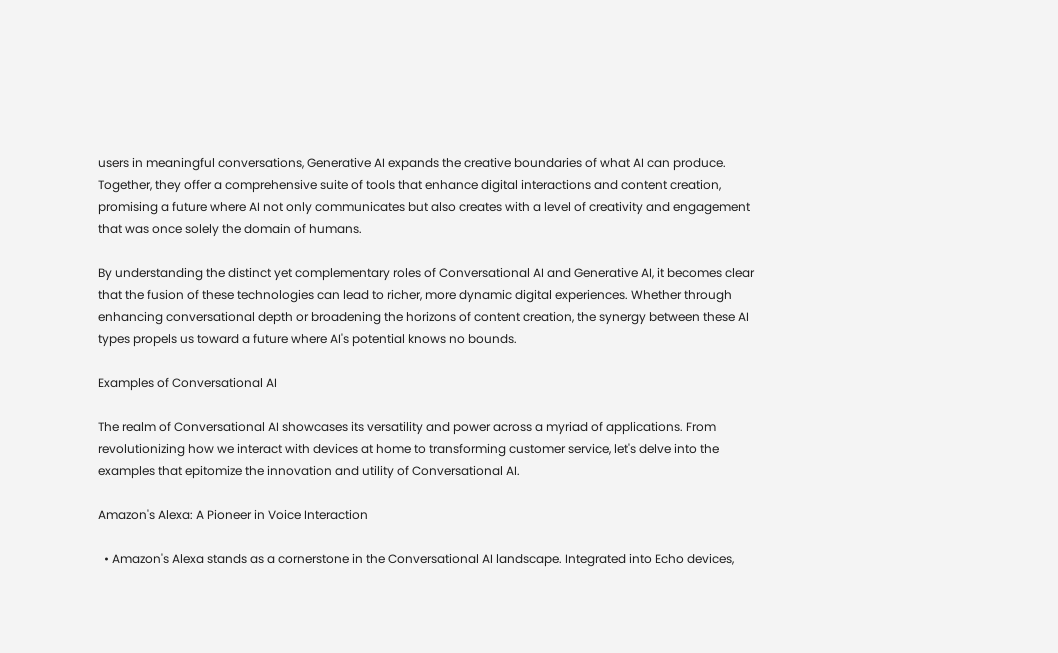users in meaningful conversations, Generative AI expands the creative boundaries of what AI can produce. Together, they offer a comprehensive suite of tools that enhance digital interactions and content creation, promising a future where AI not only communicates but also creates with a level of creativity and engagement that was once solely the domain of humans.

By understanding the distinct yet complementary roles of Conversational AI and Generative AI, it becomes clear that the fusion of these technologies can lead to richer, more dynamic digital experiences. Whether through enhancing conversational depth or broadening the horizons of content creation, the synergy between these AI types propels us toward a future where AI's potential knows no bounds.

Examples of Conversational AI

The realm of Conversational AI showcases its versatility and power across a myriad of applications. From revolutionizing how we interact with devices at home to transforming customer service, let's delve into the examples that epitomize the innovation and utility of Conversational AI.

Amazon's Alexa: A Pioneer in Voice Interaction

  • Amazon's Alexa stands as a cornerstone in the Conversational AI landscape. Integrated into Echo devices,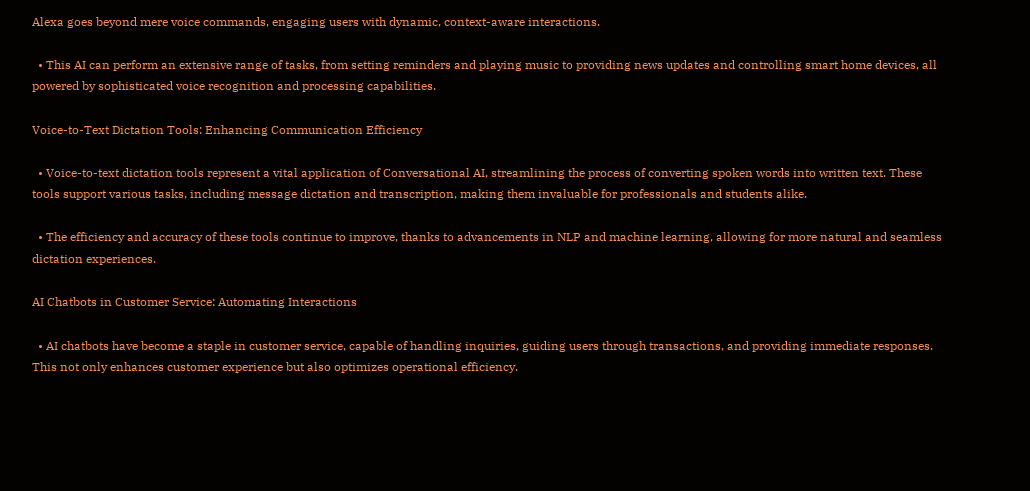Alexa goes beyond mere voice commands, engaging users with dynamic, context-aware interactions.

  • This AI can perform an extensive range of tasks, from setting reminders and playing music to providing news updates and controlling smart home devices, all powered by sophisticated voice recognition and processing capabilities.

Voice-to-Text Dictation Tools: Enhancing Communication Efficiency

  • Voice-to-text dictation tools represent a vital application of Conversational AI, streamlining the process of converting spoken words into written text. These tools support various tasks, including message dictation and transcription, making them invaluable for professionals and students alike.

  • The efficiency and accuracy of these tools continue to improve, thanks to advancements in NLP and machine learning, allowing for more natural and seamless dictation experiences.

AI Chatbots in Customer Service: Automating Interactions

  • AI chatbots have become a staple in customer service, capable of handling inquiries, guiding users through transactions, and providing immediate responses. This not only enhances customer experience but also optimizes operational efficiency.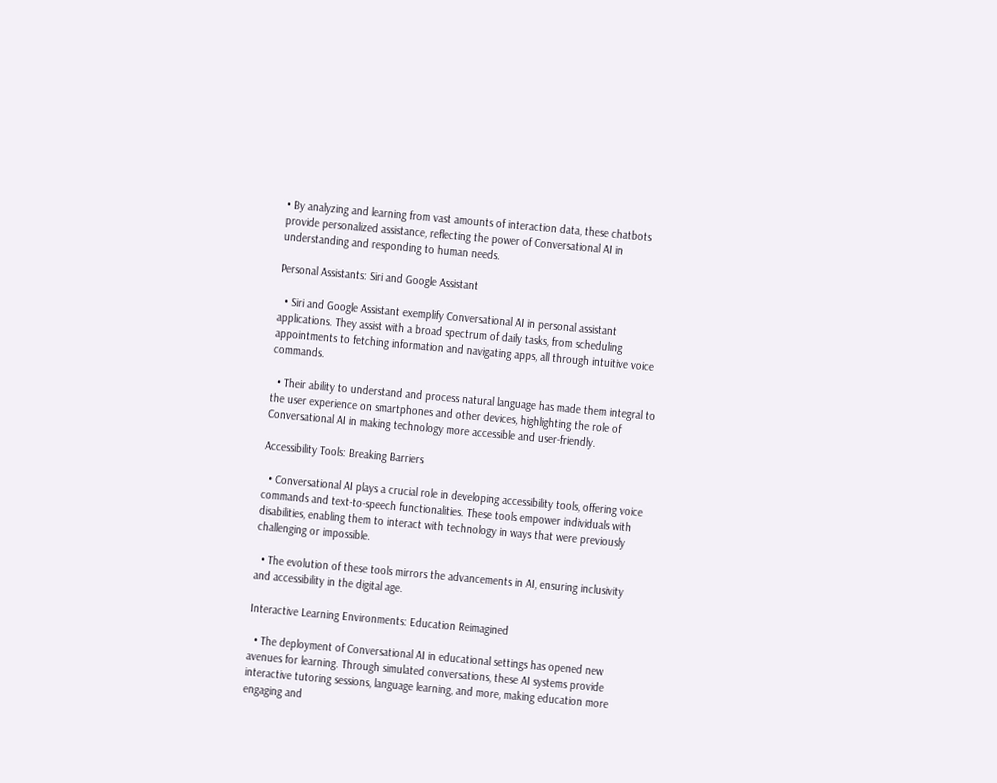• By analyzing and learning from vast amounts of interaction data, these chatbots provide personalized assistance, reflecting the power of Conversational AI in understanding and responding to human needs.

Personal Assistants: Siri and Google Assistant

  • Siri and Google Assistant exemplify Conversational AI in personal assistant applications. They assist with a broad spectrum of daily tasks, from scheduling appointments to fetching information and navigating apps, all through intuitive voice commands.

  • Their ability to understand and process natural language has made them integral to the user experience on smartphones and other devices, highlighting the role of Conversational AI in making technology more accessible and user-friendly.

Accessibility Tools: Breaking Barriers

  • Conversational AI plays a crucial role in developing accessibility tools, offering voice commands and text-to-speech functionalities. These tools empower individuals with disabilities, enabling them to interact with technology in ways that were previously challenging or impossible.

  • The evolution of these tools mirrors the advancements in AI, ensuring inclusivity and accessibility in the digital age.

Interactive Learning Environments: Education Reimagined

  • The deployment of Conversational AI in educational settings has opened new avenues for learning. Through simulated conversations, these AI systems provide interactive tutoring sessions, language learning, and more, making education more engaging and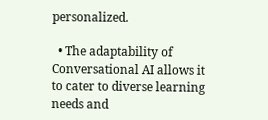personalized.

  • The adaptability of Conversational AI allows it to cater to diverse learning needs and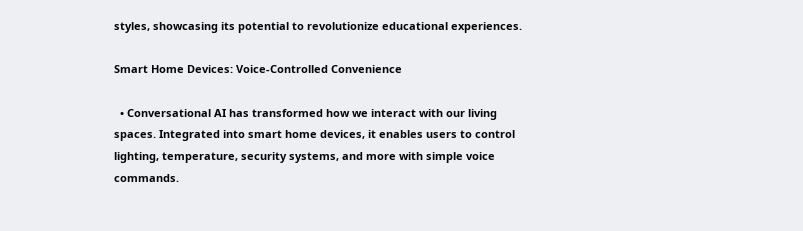styles, showcasing its potential to revolutionize educational experiences.

Smart Home Devices: Voice-Controlled Convenience

  • Conversational AI has transformed how we interact with our living spaces. Integrated into smart home devices, it enables users to control lighting, temperature, security systems, and more with simple voice commands.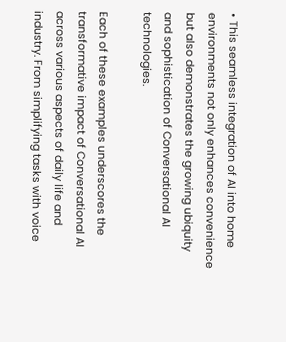• This seamless integration of AI into home environments not only enhances convenience but also demonstrates the growing ubiquity and sophistication of Conversational AI technologies.

Each of these examples underscores the transformative impact of Conversational AI across various aspects of daily life and industry. From simplifying tasks with voice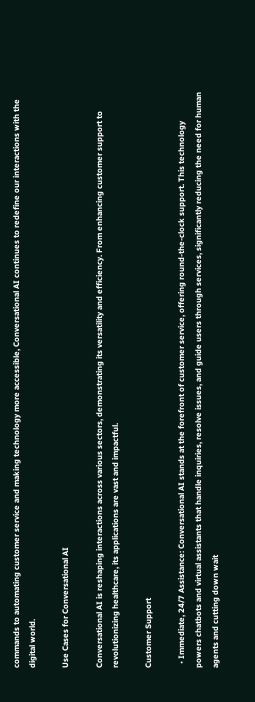commands to automating customer service and making technology more accessible, Conversational AI continues to redefine our interactions with the digital world.

Use Cases for Conversational AI

Conversational AI is reshaping interactions across various sectors, demonstrating its versatility and efficiency. From enhancing customer support to revolutionizing healthcare, its applications are vast and impactful.

Customer Support

  • Immediate, 24/7 Assistance: Conversational AI stands at the forefront of customer service, offering round-the-clock support. This technology powers chatbots and virtual assistants that handle inquiries, resolve issues, and guide users through services, significantly reducing the need for human agents and cutting down wait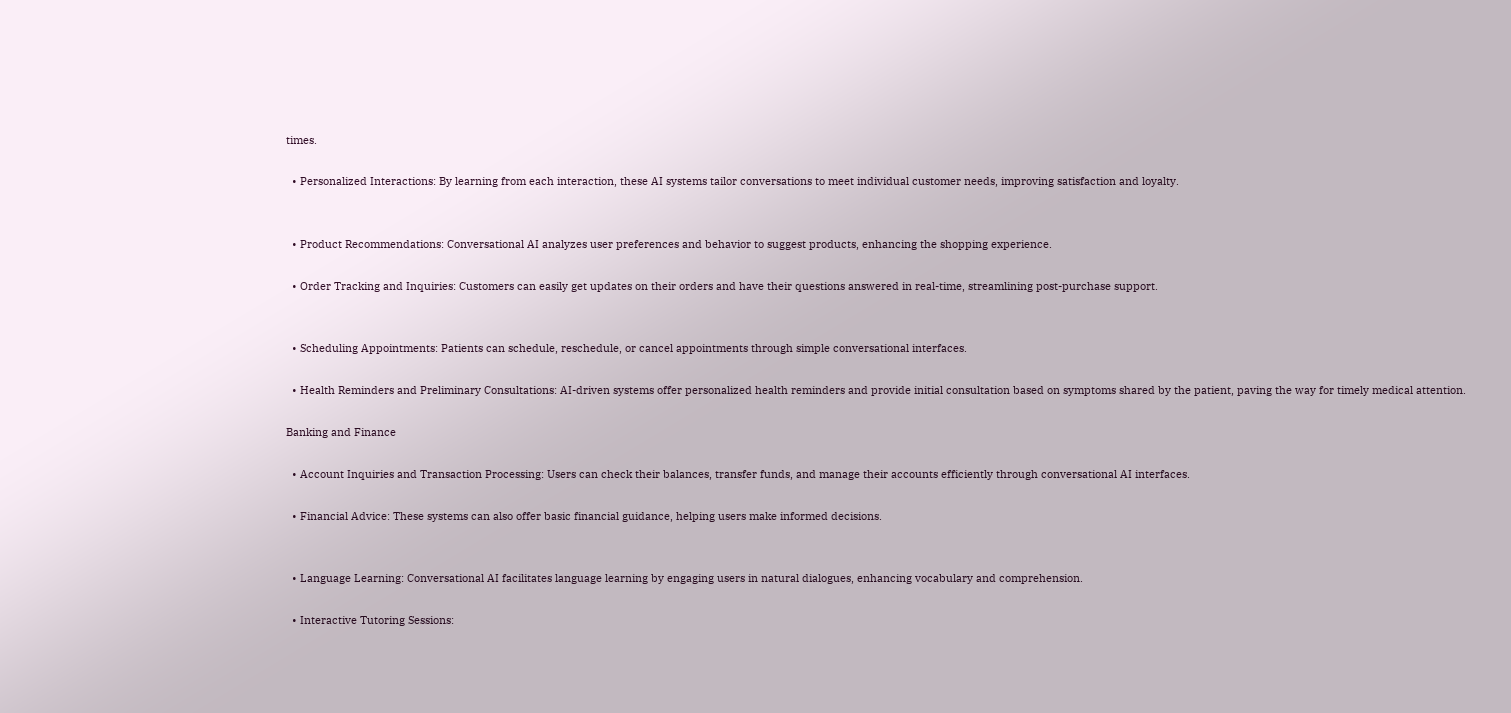times.

  • Personalized Interactions: By learning from each interaction, these AI systems tailor conversations to meet individual customer needs, improving satisfaction and loyalty.


  • Product Recommendations: Conversational AI analyzes user preferences and behavior to suggest products, enhancing the shopping experience.

  • Order Tracking and Inquiries: Customers can easily get updates on their orders and have their questions answered in real-time, streamlining post-purchase support.


  • Scheduling Appointments: Patients can schedule, reschedule, or cancel appointments through simple conversational interfaces.

  • Health Reminders and Preliminary Consultations: AI-driven systems offer personalized health reminders and provide initial consultation based on symptoms shared by the patient, paving the way for timely medical attention.

Banking and Finance

  • Account Inquiries and Transaction Processing: Users can check their balances, transfer funds, and manage their accounts efficiently through conversational AI interfaces.

  • Financial Advice: These systems can also offer basic financial guidance, helping users make informed decisions.


  • Language Learning: Conversational AI facilitates language learning by engaging users in natural dialogues, enhancing vocabulary and comprehension.

  • Interactive Tutoring Sessions: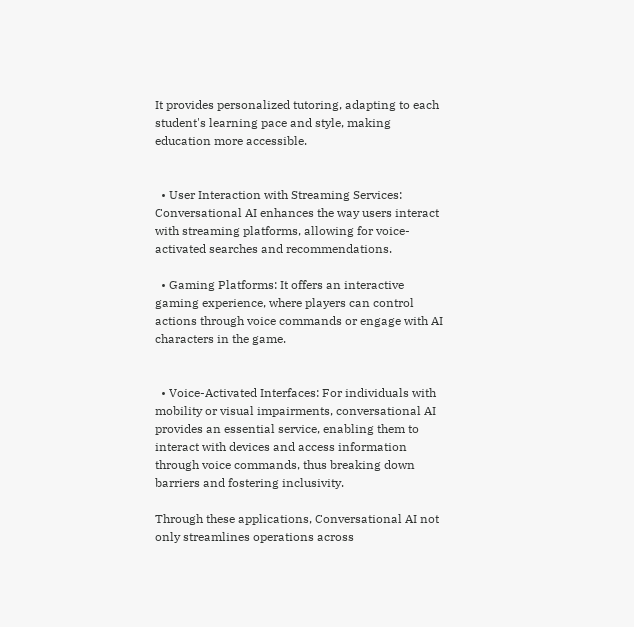It provides personalized tutoring, adapting to each student's learning pace and style, making education more accessible.


  • User Interaction with Streaming Services: Conversational AI enhances the way users interact with streaming platforms, allowing for voice-activated searches and recommendations.

  • Gaming Platforms: It offers an interactive gaming experience, where players can control actions through voice commands or engage with AI characters in the game.


  • Voice-Activated Interfaces: For individuals with mobility or visual impairments, conversational AI provides an essential service, enabling them to interact with devices and access information through voice commands, thus breaking down barriers and fostering inclusivity.

Through these applications, Conversational AI not only streamlines operations across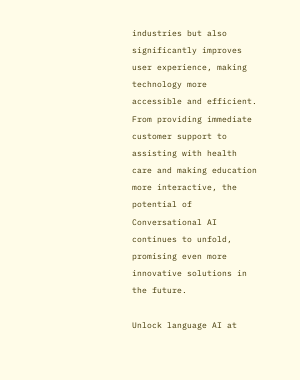industries but also significantly improves user experience, making technology more accessible and efficient. From providing immediate customer support to assisting with health care and making education more interactive, the potential of Conversational AI continues to unfold, promising even more innovative solutions in the future.

Unlock language AI at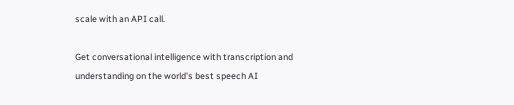scale with an API call.

Get conversational intelligence with transcription and understanding on the world's best speech AI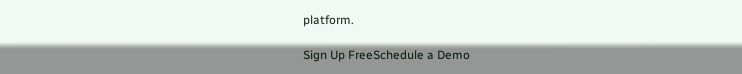platform.

Sign Up FreeSchedule a Demo